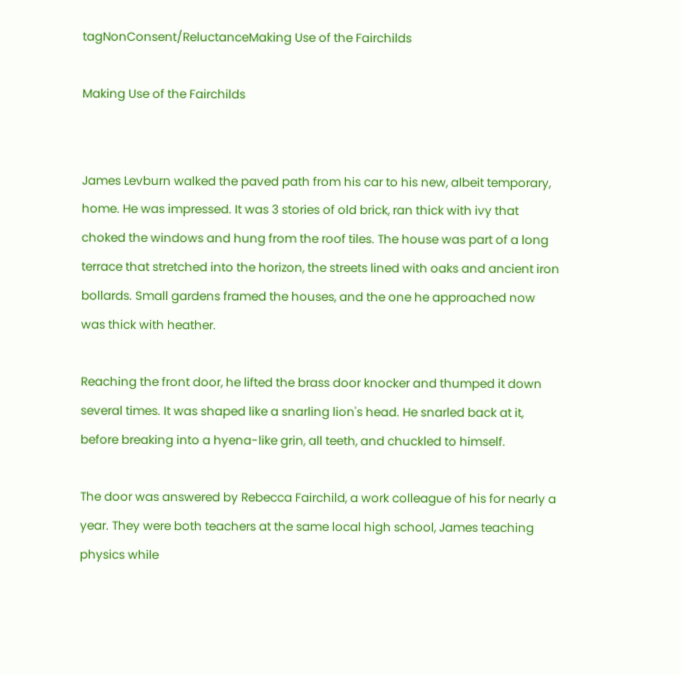tagNonConsent/ReluctanceMaking Use of the Fairchilds

Making Use of the Fairchilds


James Levburn walked the paved path from his car to his new, albeit temporary, home. He was impressed. It was 3 stories of old brick, ran thick with ivy that choked the windows and hung from the roof tiles. The house was part of a long terrace that stretched into the horizon, the streets lined with oaks and ancient iron bollards. Small gardens framed the houses, and the one he approached now was thick with heather.

Reaching the front door, he lifted the brass door knocker and thumped it down several times. It was shaped like a snarling lion's head. He snarled back at it, before breaking into a hyena-like grin, all teeth, and chuckled to himself.

The door was answered by Rebecca Fairchild, a work colleague of his for nearly a year. They were both teachers at the same local high school, James teaching physics while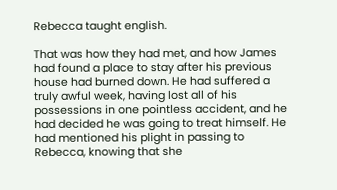Rebecca taught english.

That was how they had met, and how James had found a place to stay after his previous house had burned down. He had suffered a truly awful week, having lost all of his possessions in one pointless accident, and he had decided he was going to treat himself. He had mentioned his plight in passing to Rebecca, knowing that she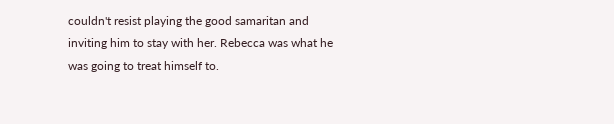couldn't resist playing the good samaritan and inviting him to stay with her. Rebecca was what he was going to treat himself to.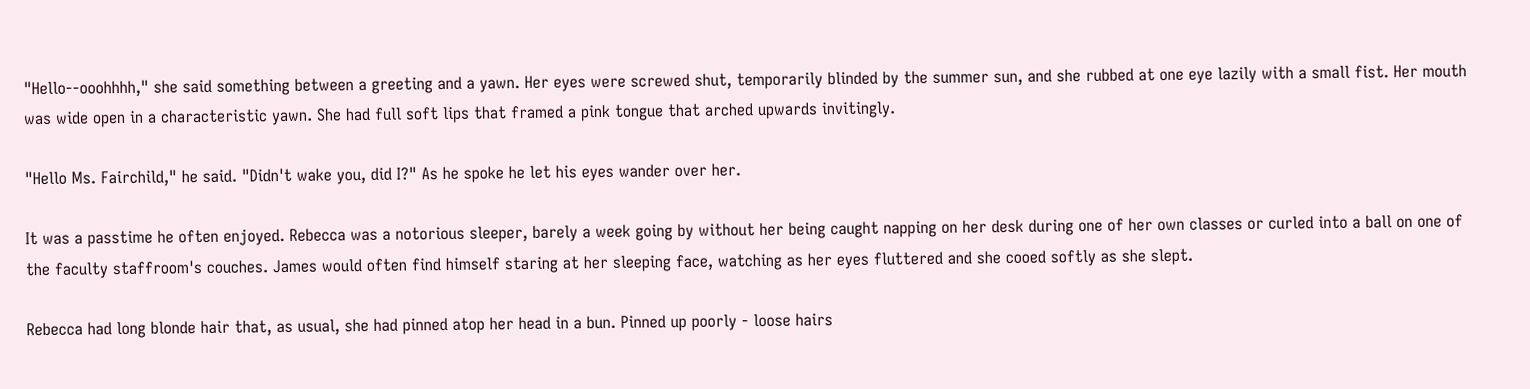"Hello--ooohhhh," she said something between a greeting and a yawn. Her eyes were screwed shut, temporarily blinded by the summer sun, and she rubbed at one eye lazily with a small fist. Her mouth was wide open in a characteristic yawn. She had full soft lips that framed a pink tongue that arched upwards invitingly.

"Hello Ms. Fairchild," he said. "Didn't wake you, did I?" As he spoke he let his eyes wander over her.

It was a passtime he often enjoyed. Rebecca was a notorious sleeper, barely a week going by without her being caught napping on her desk during one of her own classes or curled into a ball on one of the faculty staffroom's couches. James would often find himself staring at her sleeping face, watching as her eyes fluttered and she cooed softly as she slept.

Rebecca had long blonde hair that, as usual, she had pinned atop her head in a bun. Pinned up poorly - loose hairs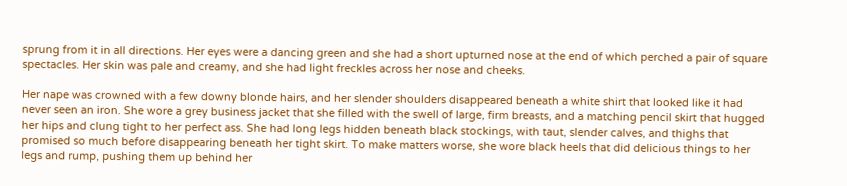sprung from it in all directions. Her eyes were a dancing green and she had a short upturned nose at the end of which perched a pair of square spectacles. Her skin was pale and creamy, and she had light freckles across her nose and cheeks.

Her nape was crowned with a few downy blonde hairs, and her slender shoulders disappeared beneath a white shirt that looked like it had never seen an iron. She wore a grey business jacket that she filled with the swell of large, firm breasts, and a matching pencil skirt that hugged her hips and clung tight to her perfect ass. She had long legs hidden beneath black stockings, with taut, slender calves, and thighs that promised so much before disappearing beneath her tight skirt. To make matters worse, she wore black heels that did delicious things to her legs and rump, pushing them up behind her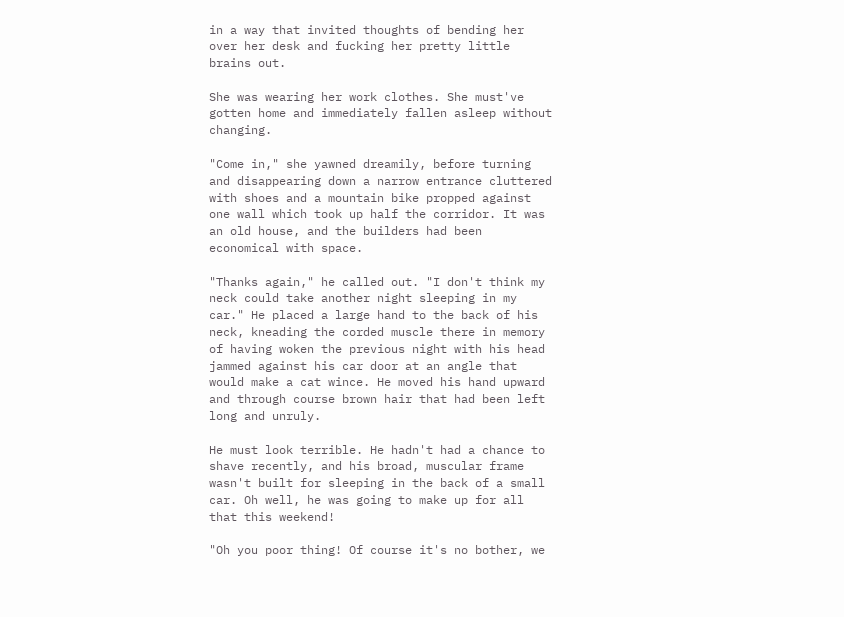in a way that invited thoughts of bending her over her desk and fucking her pretty little brains out.

She was wearing her work clothes. She must've gotten home and immediately fallen asleep without changing.

"Come in," she yawned dreamily, before turning and disappearing down a narrow entrance cluttered with shoes and a mountain bike propped against one wall which took up half the corridor. It was an old house, and the builders had been economical with space.

"Thanks again," he called out. "I don't think my neck could take another night sleeping in my car." He placed a large hand to the back of his neck, kneading the corded muscle there in memory of having woken the previous night with his head jammed against his car door at an angle that would make a cat wince. He moved his hand upward and through course brown hair that had been left long and unruly.

He must look terrible. He hadn't had a chance to shave recently, and his broad, muscular frame wasn't built for sleeping in the back of a small car. Oh well, he was going to make up for all that this weekend!

"Oh you poor thing! Of course it's no bother, we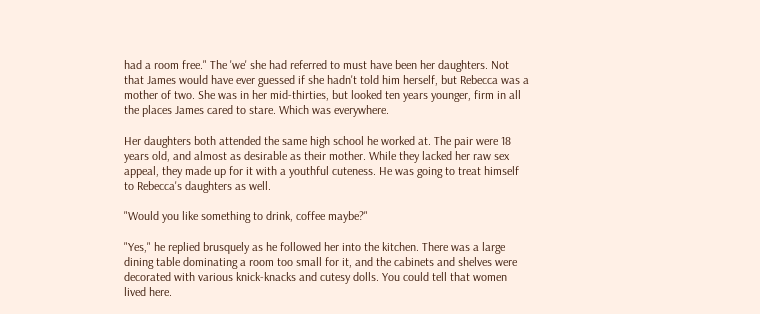had a room free." The 'we' she had referred to must have been her daughters. Not that James would have ever guessed if she hadn't told him herself, but Rebecca was a mother of two. She was in her mid-thirties, but looked ten years younger, firm in all the places James cared to stare. Which was everywhere.

Her daughters both attended the same high school he worked at. The pair were 18 years old, and almost as desirable as their mother. While they lacked her raw sex appeal, they made up for it with a youthful cuteness. He was going to treat himself to Rebecca's daughters as well.

"Would you like something to drink, coffee maybe?"

"Yes," he replied brusquely as he followed her into the kitchen. There was a large dining table dominating a room too small for it, and the cabinets and shelves were decorated with various knick-knacks and cutesy dolls. You could tell that women lived here.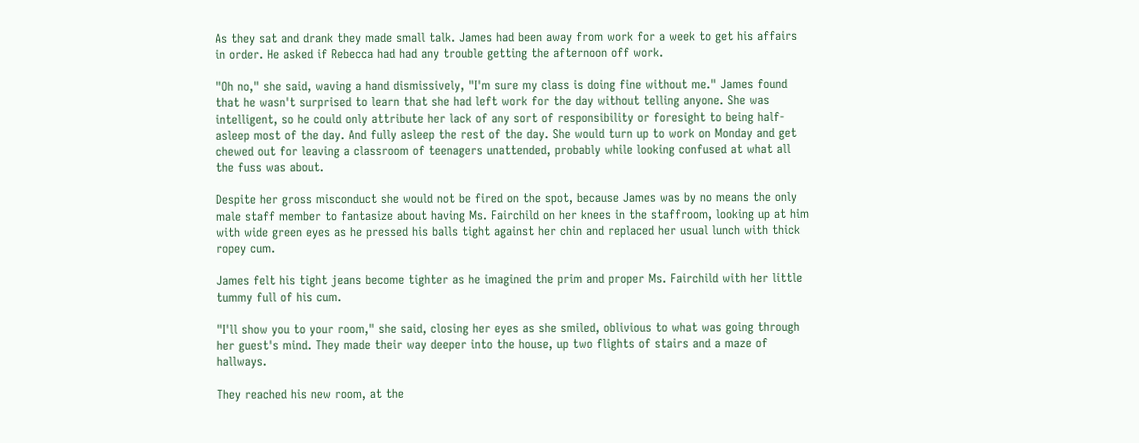As they sat and drank they made small talk. James had been away from work for a week to get his affairs in order. He asked if Rebecca had had any trouble getting the afternoon off work.

"Oh no," she said, waving a hand dismissively, "I'm sure my class is doing fine without me." James found that he wasn't surprised to learn that she had left work for the day without telling anyone. She was intelligent, so he could only attribute her lack of any sort of responsibility or foresight to being half-asleep most of the day. And fully asleep the rest of the day. She would turn up to work on Monday and get chewed out for leaving a classroom of teenagers unattended, probably while looking confused at what all the fuss was about.

Despite her gross misconduct she would not be fired on the spot, because James was by no means the only male staff member to fantasize about having Ms. Fairchild on her knees in the staffroom, looking up at him with wide green eyes as he pressed his balls tight against her chin and replaced her usual lunch with thick ropey cum.

James felt his tight jeans become tighter as he imagined the prim and proper Ms. Fairchild with her little tummy full of his cum.

"I'll show you to your room," she said, closing her eyes as she smiled, oblivious to what was going through her guest's mind. They made their way deeper into the house, up two flights of stairs and a maze of hallways.

They reached his new room, at the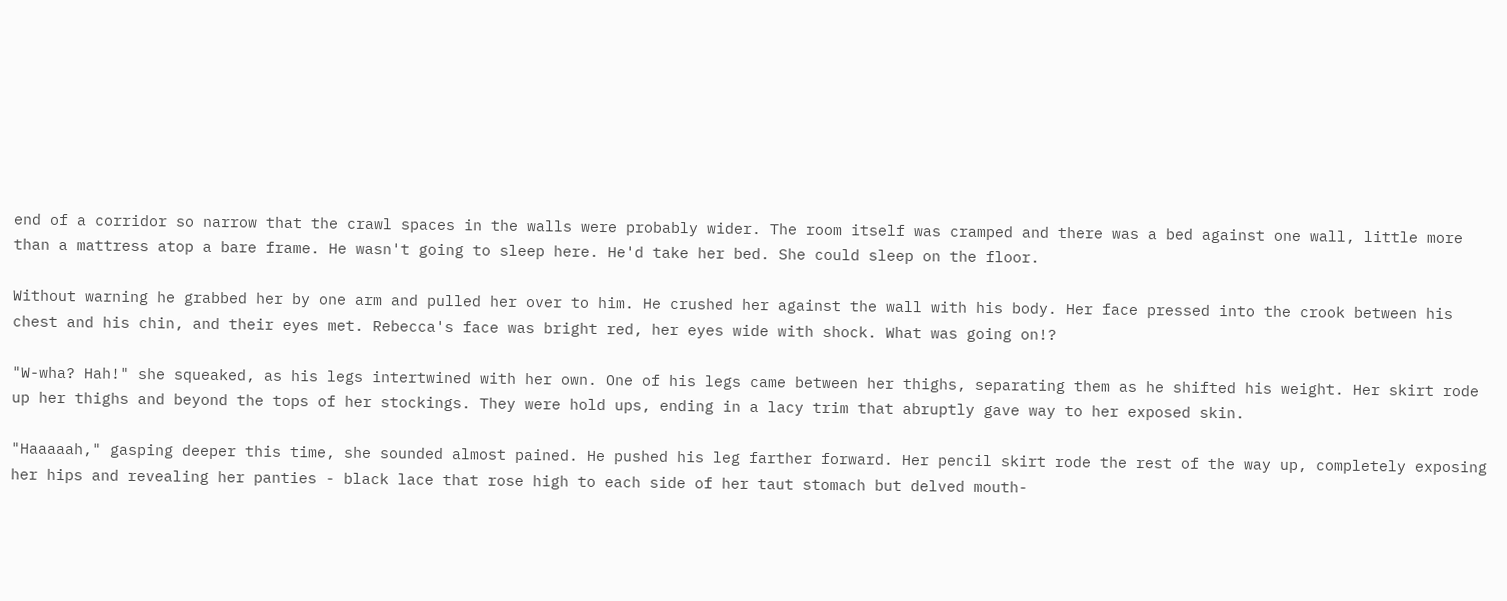end of a corridor so narrow that the crawl spaces in the walls were probably wider. The room itself was cramped and there was a bed against one wall, little more than a mattress atop a bare frame. He wasn't going to sleep here. He'd take her bed. She could sleep on the floor.

Without warning he grabbed her by one arm and pulled her over to him. He crushed her against the wall with his body. Her face pressed into the crook between his chest and his chin, and their eyes met. Rebecca's face was bright red, her eyes wide with shock. What was going on!?

"W-wha? Hah!" she squeaked, as his legs intertwined with her own. One of his legs came between her thighs, separating them as he shifted his weight. Her skirt rode up her thighs and beyond the tops of her stockings. They were hold ups, ending in a lacy trim that abruptly gave way to her exposed skin.

"Haaaaah," gasping deeper this time, she sounded almost pained. He pushed his leg farther forward. Her pencil skirt rode the rest of the way up, completely exposing her hips and revealing her panties - black lace that rose high to each side of her taut stomach but delved mouth-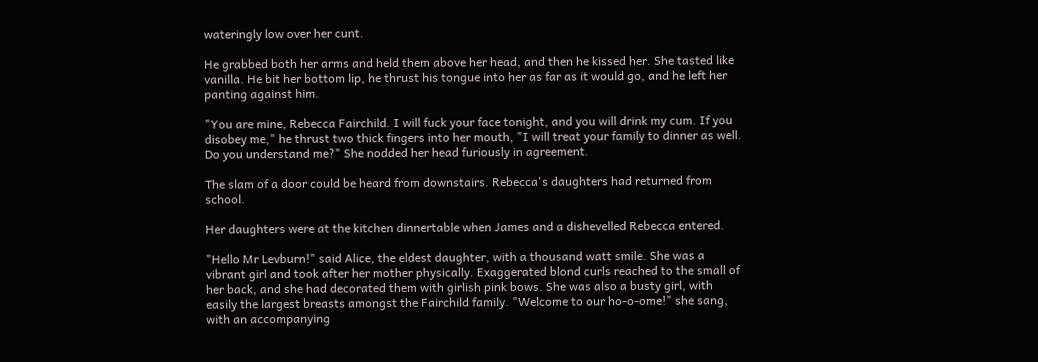wateringly low over her cunt.

He grabbed both her arms and held them above her head, and then he kissed her. She tasted like vanilla. He bit her bottom lip, he thrust his tongue into her as far as it would go, and he left her panting against him.

"You are mine, Rebecca Fairchild. I will fuck your face tonight, and you will drink my cum. If you disobey me," he thrust two thick fingers into her mouth, "I will treat your family to dinner as well. Do you understand me?" She nodded her head furiously in agreement.

The slam of a door could be heard from downstairs. Rebecca's daughters had returned from school.

Her daughters were at the kitchen dinnertable when James and a dishevelled Rebecca entered.

"Hello Mr Levburn!" said Alice, the eldest daughter, with a thousand watt smile. She was a vibrant girl and took after her mother physically. Exaggerated blond curls reached to the small of her back, and she had decorated them with girlish pink bows. She was also a busty girl, with easily the largest breasts amongst the Fairchild family. "Welcome to our ho-o-ome!" she sang, with an accompanying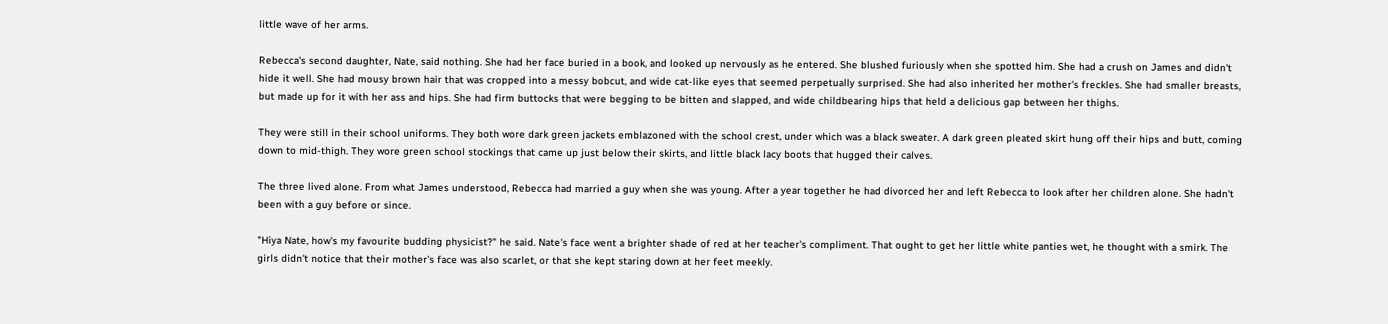little wave of her arms.

Rebecca's second daughter, Nate, said nothing. She had her face buried in a book, and looked up nervously as he entered. She blushed furiously when she spotted him. She had a crush on James and didn't hide it well. She had mousy brown hair that was cropped into a messy bobcut, and wide cat-like eyes that seemed perpetually surprised. She had also inherited her mother's freckles. She had smaller breasts, but made up for it with her ass and hips. She had firm buttocks that were begging to be bitten and slapped, and wide childbearing hips that held a delicious gap between her thighs.

They were still in their school uniforms. They both wore dark green jackets emblazoned with the school crest, under which was a black sweater. A dark green pleated skirt hung off their hips and butt, coming down to mid-thigh. They wore green school stockings that came up just below their skirts, and little black lacy boots that hugged their calves.

The three lived alone. From what James understood, Rebecca had married a guy when she was young. After a year together he had divorced her and left Rebecca to look after her children alone. She hadn't been with a guy before or since.

"Hiya Nate, how's my favourite budding physicist?" he said. Nate's face went a brighter shade of red at her teacher's compliment. That ought to get her little white panties wet, he thought with a smirk. The girls didn't notice that their mother's face was also scarlet, or that she kept staring down at her feet meekly.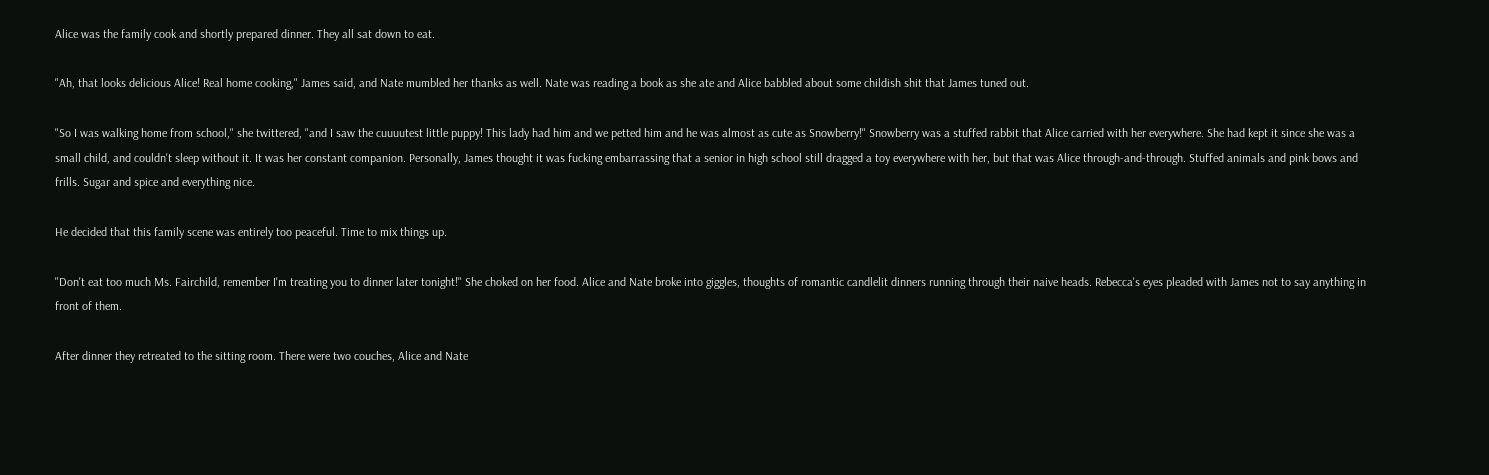Alice was the family cook and shortly prepared dinner. They all sat down to eat.

"Ah, that looks delicious Alice! Real home cooking," James said, and Nate mumbled her thanks as well. Nate was reading a book as she ate and Alice babbled about some childish shit that James tuned out.

"So I was walking home from school," she twittered, "and I saw the cuuuutest little puppy! This lady had him and we petted him and he was almost as cute as Snowberry!" Snowberry was a stuffed rabbit that Alice carried with her everywhere. She had kept it since she was a small child, and couldn't sleep without it. It was her constant companion. Personally, James thought it was fucking embarrassing that a senior in high school still dragged a toy everywhere with her, but that was Alice through-and-through. Stuffed animals and pink bows and frills. Sugar and spice and everything nice.

He decided that this family scene was entirely too peaceful. Time to mix things up.

"Don't eat too much Ms. Fairchild, remember I'm treating you to dinner later tonight!" She choked on her food. Alice and Nate broke into giggles, thoughts of romantic candlelit dinners running through their naive heads. Rebecca's eyes pleaded with James not to say anything in front of them.

After dinner they retreated to the sitting room. There were two couches, Alice and Nate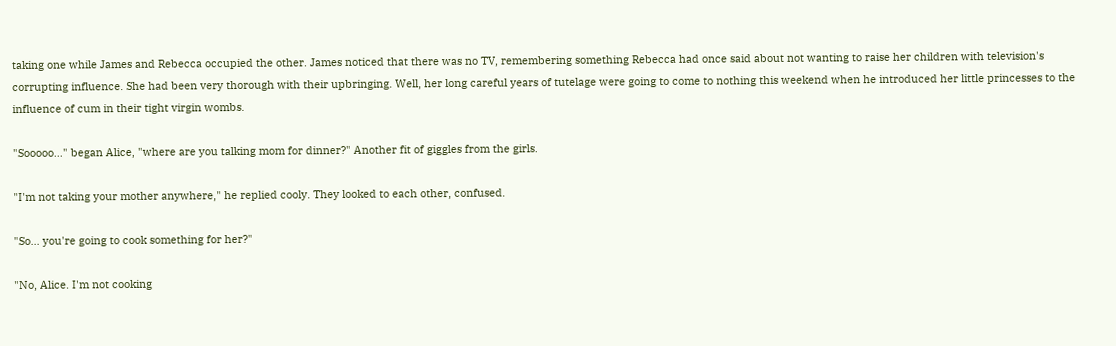taking one while James and Rebecca occupied the other. James noticed that there was no TV, remembering something Rebecca had once said about not wanting to raise her children with television's corrupting influence. She had been very thorough with their upbringing. Well, her long careful years of tutelage were going to come to nothing this weekend when he introduced her little princesses to the influence of cum in their tight virgin wombs.

"Sooooo..." began Alice, "where are you talking mom for dinner?" Another fit of giggles from the girls.

"I'm not taking your mother anywhere," he replied cooly. They looked to each other, confused.

"So... you're going to cook something for her?"

"No, Alice. I'm not cooking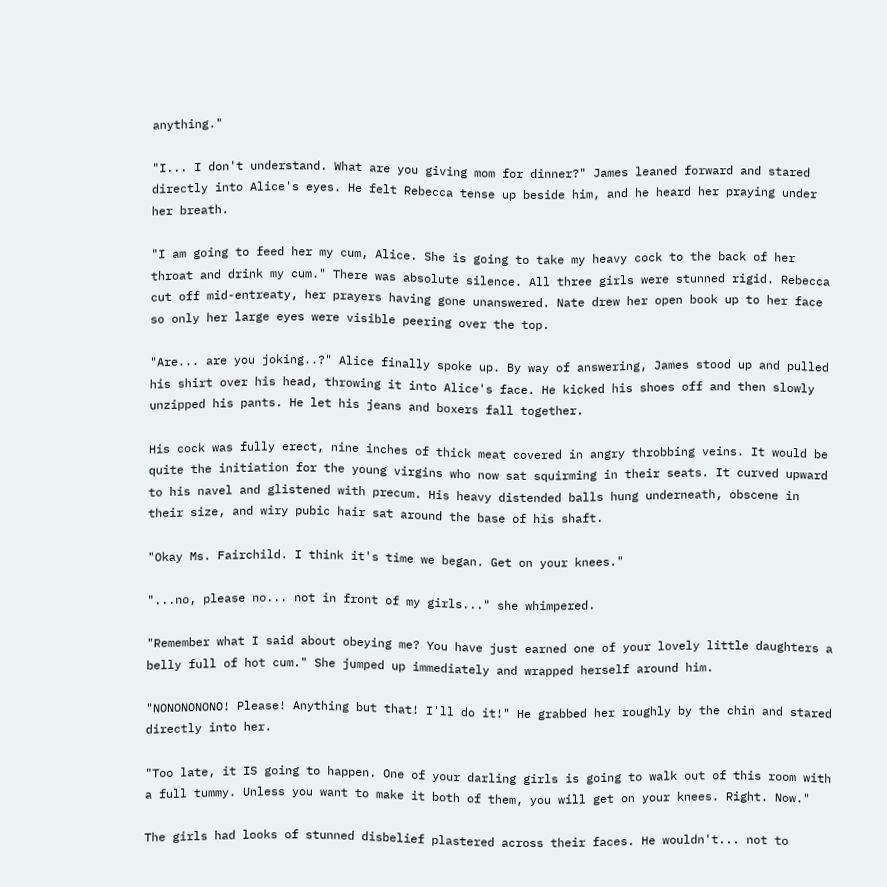anything."

"I... I don't understand. What are you giving mom for dinner?" James leaned forward and stared directly into Alice's eyes. He felt Rebecca tense up beside him, and he heard her praying under her breath.

"I am going to feed her my cum, Alice. She is going to take my heavy cock to the back of her throat and drink my cum." There was absolute silence. All three girls were stunned rigid. Rebecca cut off mid-entreaty, her prayers having gone unanswered. Nate drew her open book up to her face so only her large eyes were visible peering over the top.

"Are... are you joking..?" Alice finally spoke up. By way of answering, James stood up and pulled his shirt over his head, throwing it into Alice's face. He kicked his shoes off and then slowly unzipped his pants. He let his jeans and boxers fall together.

His cock was fully erect, nine inches of thick meat covered in angry throbbing veins. It would be quite the initiation for the young virgins who now sat squirming in their seats. It curved upward to his navel and glistened with precum. His heavy distended balls hung underneath, obscene in their size, and wiry pubic hair sat around the base of his shaft.

"Okay Ms. Fairchild. I think it's time we began. Get on your knees."

"...no, please no... not in front of my girls..." she whimpered.

"Remember what I said about obeying me? You have just earned one of your lovely little daughters a belly full of hot cum." She jumped up immediately and wrapped herself around him.

"NONONONONO! Please! Anything but that! I'll do it!" He grabbed her roughly by the chin and stared directly into her.

"Too late, it IS going to happen. One of your darling girls is going to walk out of this room with a full tummy. Unless you want to make it both of them, you will get on your knees. Right. Now."

The girls had looks of stunned disbelief plastered across their faces. He wouldn't... not to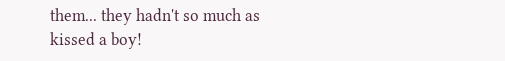them... they hadn't so much as kissed a boy!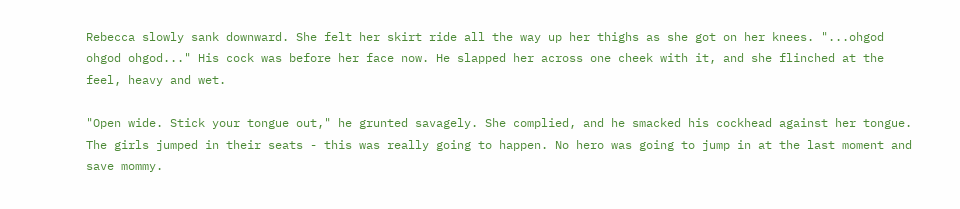Rebecca slowly sank downward. She felt her skirt ride all the way up her thighs as she got on her knees. "...ohgod ohgod ohgod..." His cock was before her face now. He slapped her across one cheek with it, and she flinched at the feel, heavy and wet.

"Open wide. Stick your tongue out," he grunted savagely. She complied, and he smacked his cockhead against her tongue. The girls jumped in their seats - this was really going to happen. No hero was going to jump in at the last moment and save mommy.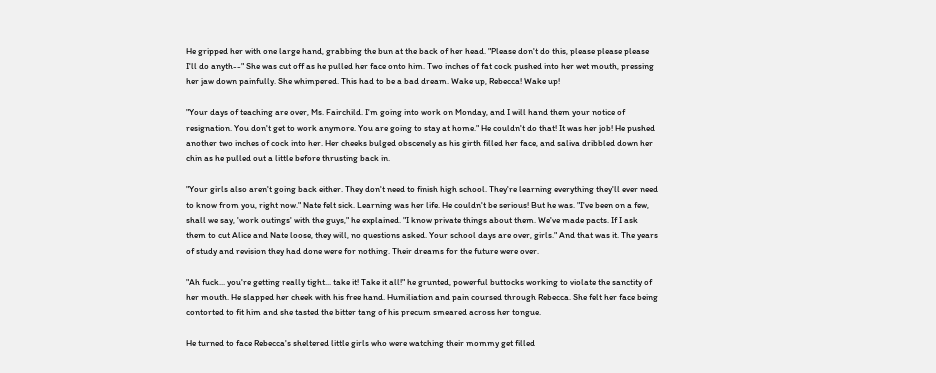He gripped her with one large hand, grabbing the bun at the back of her head. "Please don't do this, please please please I'll do anyth--" She was cut off as he pulled her face onto him. Two inches of fat cock pushed into her wet mouth, pressing her jaw down painfully. She whimpered. This had to be a bad dream. Wake up, Rebecca! Wake up!

"Your days of teaching are over, Ms. Fairchild. I'm going into work on Monday, and I will hand them your notice of resignation. You don't get to work anymore. You are going to stay at home." He couldn't do that! It was her job! He pushed another two inches of cock into her. Her cheeks bulged obscenely as his girth filled her face, and saliva dribbled down her chin as he pulled out a little before thrusting back in.

"Your girls also aren't going back either. They don't need to finish high school. They're learning everything they'll ever need to know from you, right now." Nate felt sick. Learning was her life. He couldn't be serious! But he was. "I've been on a few, shall we say, 'work outings' with the guys," he explained. "I know private things about them. We've made pacts. If I ask them to cut Alice and Nate loose, they will, no questions asked. Your school days are over, girls." And that was it. The years of study and revision they had done were for nothing. Their dreams for the future were over.

"Ah fuck... you're getting really tight... take it! Take it all!" he grunted, powerful buttocks working to violate the sanctity of her mouth. He slapped her cheek with his free hand. Humiliation and pain coursed through Rebecca. She felt her face being contorted to fit him and she tasted the bitter tang of his precum smeared across her tongue.

He turned to face Rebecca's sheltered little girls who were watching their mommy get filled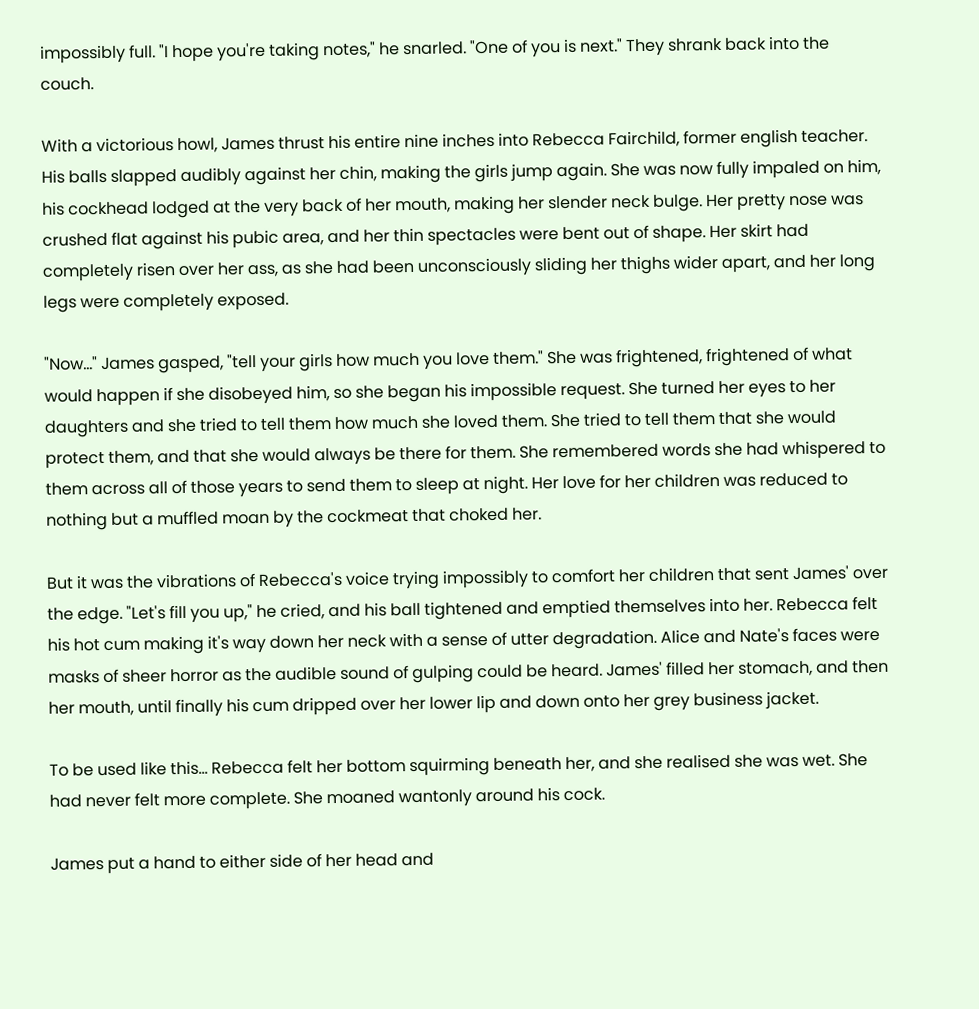impossibly full. "I hope you're taking notes," he snarled. "One of you is next." They shrank back into the couch.

With a victorious howl, James thrust his entire nine inches into Rebecca Fairchild, former english teacher. His balls slapped audibly against her chin, making the girls jump again. She was now fully impaled on him, his cockhead lodged at the very back of her mouth, making her slender neck bulge. Her pretty nose was crushed flat against his pubic area, and her thin spectacles were bent out of shape. Her skirt had completely risen over her ass, as she had been unconsciously sliding her thighs wider apart, and her long legs were completely exposed.

"Now..." James gasped, "tell your girls how much you love them." She was frightened, frightened of what would happen if she disobeyed him, so she began his impossible request. She turned her eyes to her daughters and she tried to tell them how much she loved them. She tried to tell them that she would protect them, and that she would always be there for them. She remembered words she had whispered to them across all of those years to send them to sleep at night. Her love for her children was reduced to nothing but a muffled moan by the cockmeat that choked her.

But it was the vibrations of Rebecca's voice trying impossibly to comfort her children that sent James' over the edge. "Let's fill you up," he cried, and his ball tightened and emptied themselves into her. Rebecca felt his hot cum making it's way down her neck with a sense of utter degradation. Alice and Nate's faces were masks of sheer horror as the audible sound of gulping could be heard. James' filled her stomach, and then her mouth, until finally his cum dripped over her lower lip and down onto her grey business jacket.

To be used like this... Rebecca felt her bottom squirming beneath her, and she realised she was wet. She had never felt more complete. She moaned wantonly around his cock.

James put a hand to either side of her head and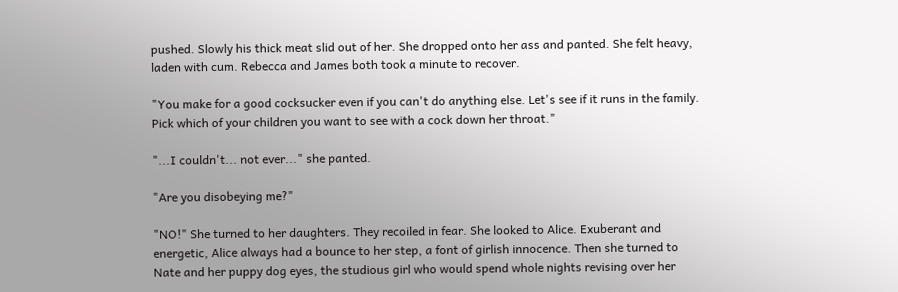pushed. Slowly his thick meat slid out of her. She dropped onto her ass and panted. She felt heavy, laden with cum. Rebecca and James both took a minute to recover.

"You make for a good cocksucker even if you can't do anything else. Let's see if it runs in the family. Pick which of your children you want to see with a cock down her throat."

"...I couldn't... not ever..." she panted.

"Are you disobeying me?"

"NO!" She turned to her daughters. They recoiled in fear. She looked to Alice. Exuberant and energetic, Alice always had a bounce to her step, a font of girlish innocence. Then she turned to Nate and her puppy dog eyes, the studious girl who would spend whole nights revising over her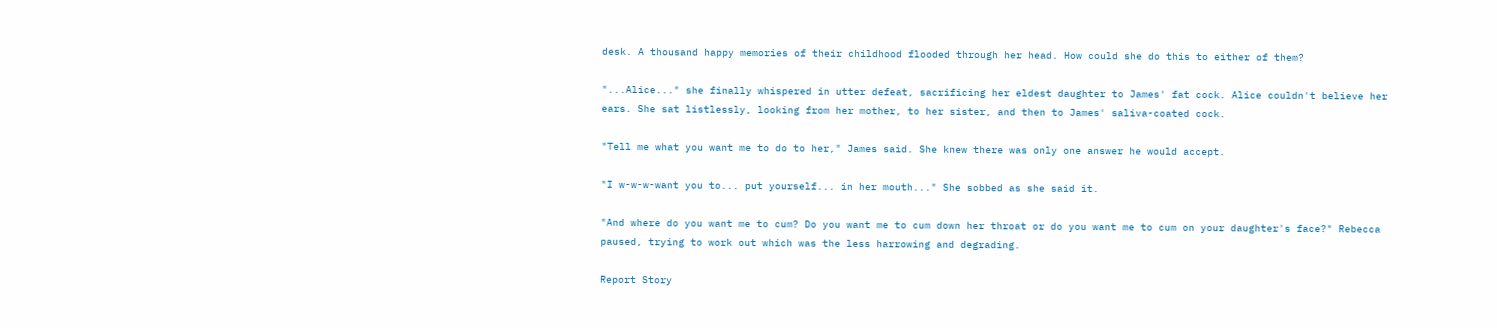desk. A thousand happy memories of their childhood flooded through her head. How could she do this to either of them?

"...Alice..." she finally whispered in utter defeat, sacrificing her eldest daughter to James' fat cock. Alice couldn't believe her ears. She sat listlessly, looking from her mother, to her sister, and then to James' saliva-coated cock.

"Tell me what you want me to do to her," James said. She knew there was only one answer he would accept.

"I w-w-w-want you to... put yourself... in her mouth..." She sobbed as she said it.

"And where do you want me to cum? Do you want me to cum down her throat or do you want me to cum on your daughter's face?" Rebecca paused, trying to work out which was the less harrowing and degrading.

Report Story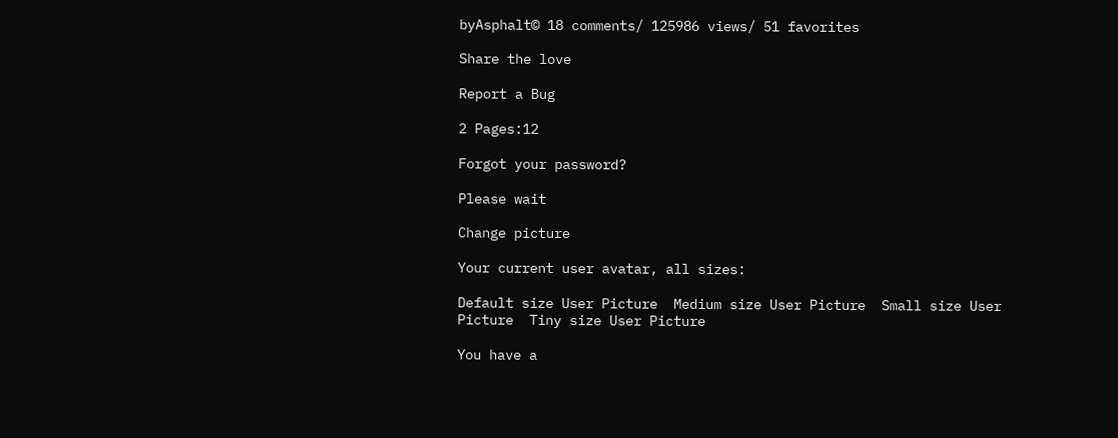byAsphalt© 18 comments/ 125986 views/ 51 favorites

Share the love

Report a Bug

2 Pages:12

Forgot your password?

Please wait

Change picture

Your current user avatar, all sizes:

Default size User Picture  Medium size User Picture  Small size User Picture  Tiny size User Picture

You have a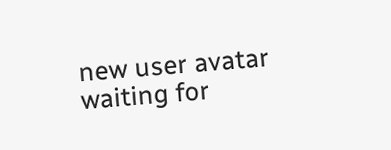new user avatar waiting for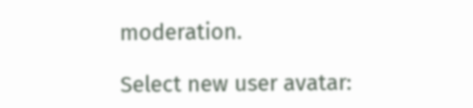moderation.

Select new user avatar: